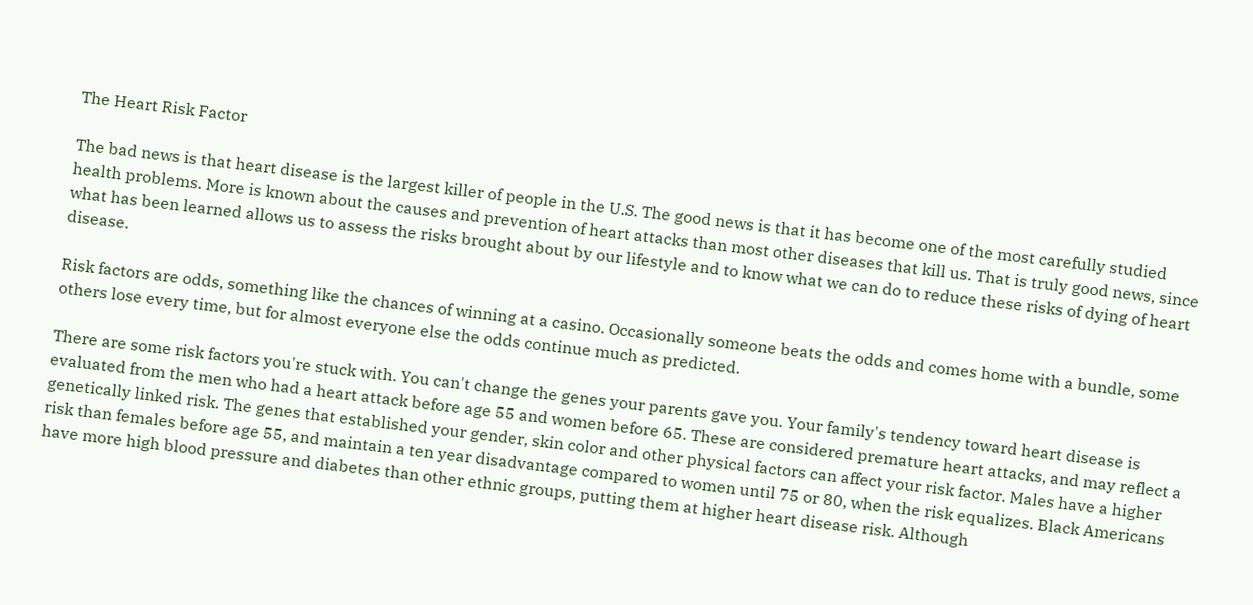The Heart Risk Factor

The bad news is that heart disease is the largest killer of people in the U.S. The good news is that it has become one of the most carefully studied health problems. More is known about the causes and prevention of heart attacks than most other diseases that kill us. That is truly good news, since what has been learned allows us to assess the risks brought about by our lifestyle and to know what we can do to reduce these risks of dying of heart disease.

Risk factors are odds, something like the chances of winning at a casino. Occasionally someone beats the odds and comes home with a bundle, some others lose every time, but for almost everyone else the odds continue much as predicted.

There are some risk factors you're stuck with. You can't change the genes your parents gave you. Your family's tendency toward heart disease is evaluated from the men who had a heart attack before age 55 and women before 65. These are considered premature heart attacks, and may reflect a genetically linked risk. The genes that established your gender, skin color and other physical factors can affect your risk factor. Males have a higher risk than females before age 55, and maintain a ten year disadvantage compared to women until 75 or 80, when the risk equalizes. Black Americans have more high blood pressure and diabetes than other ethnic groups, putting them at higher heart disease risk. Although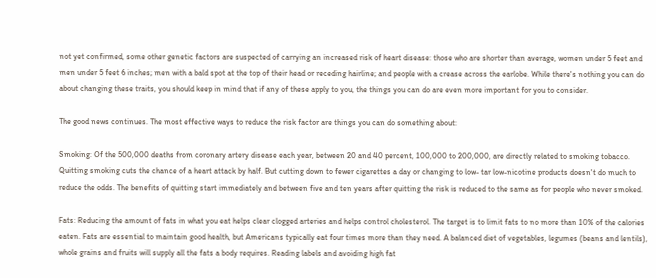not yet confirmed, some other genetic factors are suspected of carrying an increased risk of heart disease: those who are shorter than average, women under 5 feet and men under 5 feet 6 inches; men with a bald spot at the top of their head or receding hairline; and people with a crease across the earlobe. While there's nothing you can do about changing these traits, you should keep in mind that if any of these apply to you, the things you can do are even more important for you to consider.

The good news continues. The most effective ways to reduce the risk factor are things you can do something about:

Smoking: Of the 500,000 deaths from coronary artery disease each year, between 20 and 40 percent, 100,000 to 200,000, are directly related to smoking tobacco. Quitting smoking cuts the chance of a heart attack by half. But cutting down to fewer cigarettes a day or changing to low- tar low-nicotine products doesn't do much to reduce the odds. The benefits of quitting start immediately and between five and ten years after quitting the risk is reduced to the same as for people who never smoked.

Fats: Reducing the amount of fats in what you eat helps clear clogged arteries and helps control cholesterol. The target is to limit fats to no more than 10% of the calories eaten. Fats are essential to maintain good health, but Americans typically eat four times more than they need. A balanced diet of vegetables, legumes (beans and lentils), whole grains and fruits will supply all the fats a body requires. Reading labels and avoiding high fat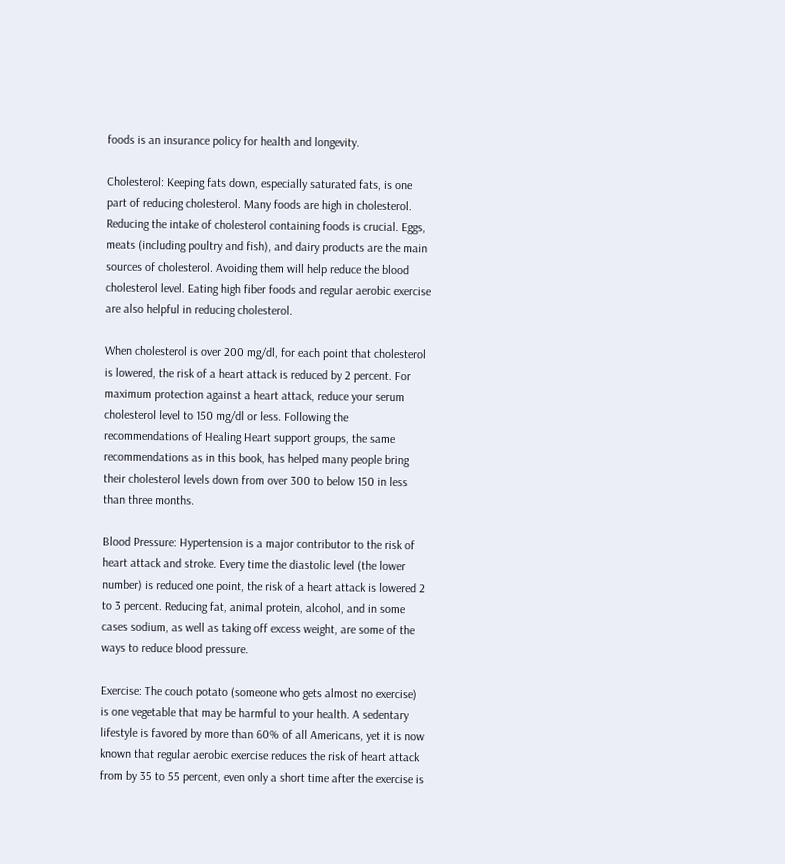foods is an insurance policy for health and longevity.

Cholesterol: Keeping fats down, especially saturated fats, is one part of reducing cholesterol. Many foods are high in cholesterol. Reducing the intake of cholesterol containing foods is crucial. Eggs, meats (including poultry and fish), and dairy products are the main sources of cholesterol. Avoiding them will help reduce the blood cholesterol level. Eating high fiber foods and regular aerobic exercise are also helpful in reducing cholesterol.

When cholesterol is over 200 mg/dl, for each point that cholesterol is lowered, the risk of a heart attack is reduced by 2 percent. For maximum protection against a heart attack, reduce your serum cholesterol level to 150 mg/dl or less. Following the recommendations of Healing Heart support groups, the same recommendations as in this book, has helped many people bring their cholesterol levels down from over 300 to below 150 in less than three months.

Blood Pressure: Hypertension is a major contributor to the risk of heart attack and stroke. Every time the diastolic level (the lower number) is reduced one point, the risk of a heart attack is lowered 2 to 3 percent. Reducing fat, animal protein, alcohol, and in some cases sodium, as well as taking off excess weight, are some of the ways to reduce blood pressure.

Exercise: The couch potato (someone who gets almost no exercise) is one vegetable that may be harmful to your health. A sedentary lifestyle is favored by more than 60% of all Americans, yet it is now known that regular aerobic exercise reduces the risk of heart attack from by 35 to 55 percent, even only a short time after the exercise is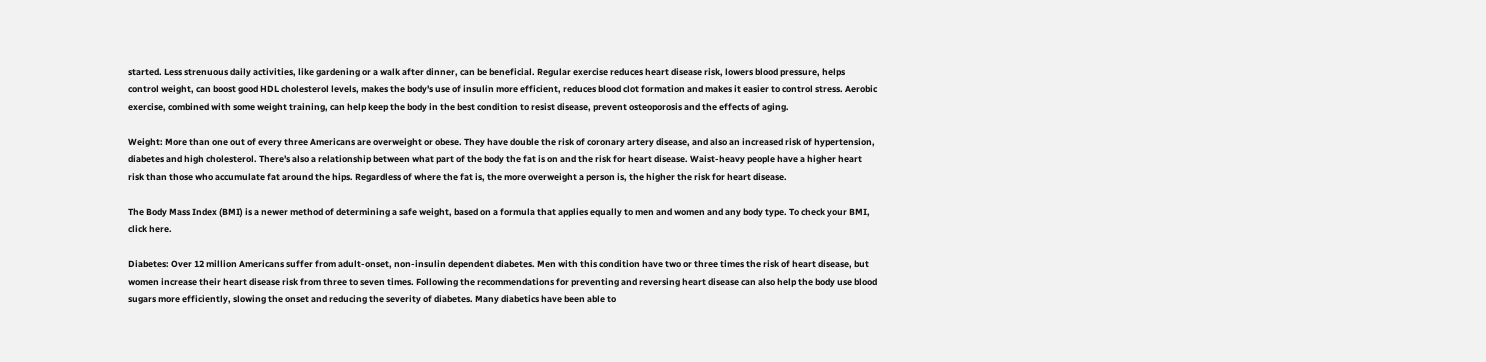started. Less strenuous daily activities, like gardening or a walk after dinner, can be beneficial. Regular exercise reduces heart disease risk, lowers blood pressure, helps control weight, can boost good HDL cholesterol levels, makes the body's use of insulin more efficient, reduces blood clot formation and makes it easier to control stress. Aerobic exercise, combined with some weight training, can help keep the body in the best condition to resist disease, prevent osteoporosis and the effects of aging.

Weight: More than one out of every three Americans are overweight or obese. They have double the risk of coronary artery disease, and also an increased risk of hypertension, diabetes and high cholesterol. There's also a relationship between what part of the body the fat is on and the risk for heart disease. Waist-heavy people have a higher heart risk than those who accumulate fat around the hips. Regardless of where the fat is, the more overweight a person is, the higher the risk for heart disease.

The Body Mass Index (BMI) is a newer method of determining a safe weight, based on a formula that applies equally to men and women and any body type. To check your BMI, click here.

Diabetes: Over 12 million Americans suffer from adult-onset, non-insulin dependent diabetes. Men with this condition have two or three times the risk of heart disease, but women increase their heart disease risk from three to seven times. Following the recommendations for preventing and reversing heart disease can also help the body use blood sugars more efficiently, slowing the onset and reducing the severity of diabetes. Many diabetics have been able to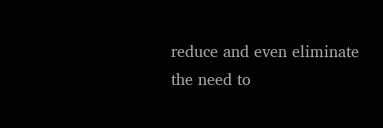reduce and even eliminate the need to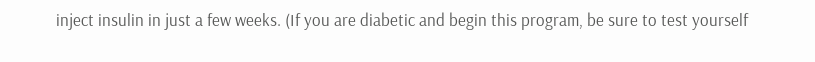inject insulin in just a few weeks. (If you are diabetic and begin this program, be sure to test yourself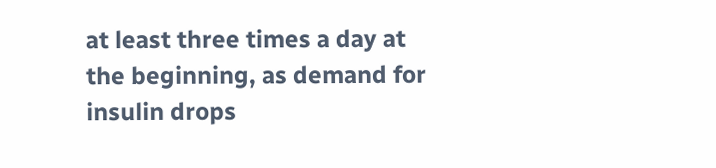at least three times a day at the beginning, as demand for insulin drops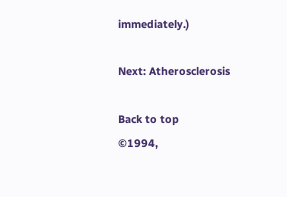immediately.)

Next: Atherosclerosis

Back to top
©1994,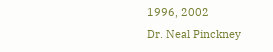1996, 2002
Dr. Neal Pinckney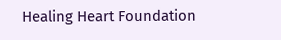Healing Heart Foundation